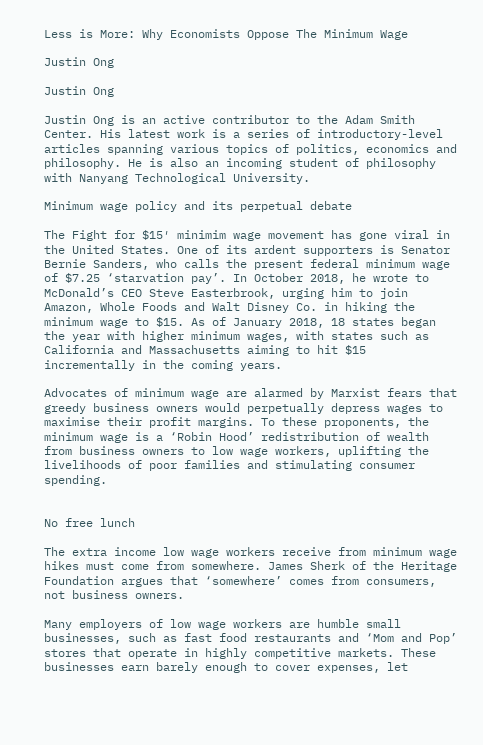Less is More: Why Economists Oppose The Minimum Wage

Justin Ong

Justin Ong

Justin Ong is an active contributor to the Adam Smith Center. His latest work is a series of introductory-level articles spanning various topics of politics, economics and philosophy. He is also an incoming student of philosophy with Nanyang Technological University.

Minimum wage policy and its perpetual debate

The Fight for $15′ minimim wage movement has gone viral in the United States. One of its ardent supporters is Senator Bernie Sanders, who calls the present federal minimum wage of $7.25 ‘starvation pay’. In October 2018, he wrote to McDonald’s CEO Steve Easterbrook, urging him to join Amazon, Whole Foods and Walt Disney Co. in hiking the minimum wage to $15. As of January 2018, 18 states began the year with higher minimum wages, with states such as California and Massachusetts aiming to hit $15 incrementally in the coming years.

Advocates of minimum wage are alarmed by Marxist fears that greedy business owners would perpetually depress wages to maximise their profit margins. To these proponents, the minimum wage is a ‘Robin Hood’ redistribution of wealth from business owners to low wage workers, uplifting the livelihoods of poor families and stimulating consumer spending.


No free lunch

The extra income low wage workers receive from minimum wage hikes must come from somewhere. James Sherk of the Heritage Foundation argues that ‘somewhere’ comes from consumers, not business owners.

Many employers of low wage workers are humble small businesses, such as fast food restaurants and ‘Mom and Pop’ stores that operate in highly competitive markets. These businesses earn barely enough to cover expenses, let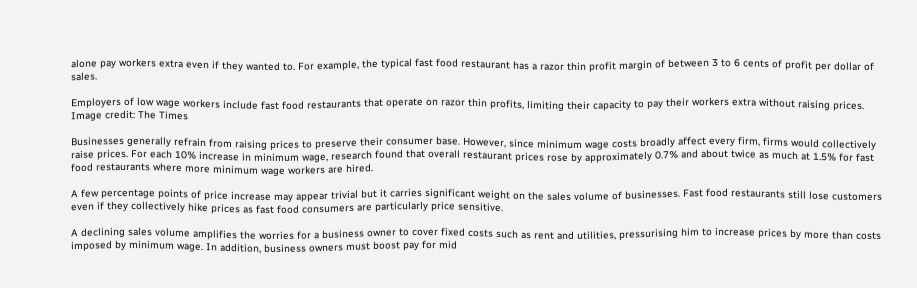alone pay workers extra even if they wanted to. For example, the typical fast food restaurant has a razor thin profit margin of between 3 to 6 cents of profit per dollar of sales.

Employers of low wage workers include fast food restaurants that operate on razor thin profits, limiting their capacity to pay their workers extra without raising prices. Image credit: The Times

Businesses generally refrain from raising prices to preserve their consumer base. However, since minimum wage costs broadly affect every firm, firms would collectively raise prices. For each 10% increase in minimum wage, research found that overall restaurant prices rose by approximately 0.7% and about twice as much at 1.5% for fast food restaurants where more minimum wage workers are hired.

A few percentage points of price increase may appear trivial but it carries significant weight on the sales volume of businesses. Fast food restaurants still lose customers even if they collectively hike prices as fast food consumers are particularly price sensitive.

A declining sales volume amplifies the worries for a business owner to cover fixed costs such as rent and utilities, pressurising him to increase prices by more than costs imposed by minimum wage. In addition, business owners must boost pay for mid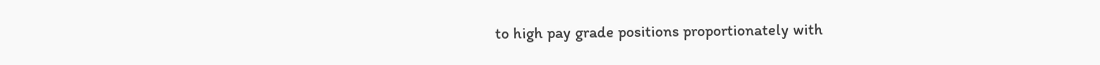to high pay grade positions proportionately with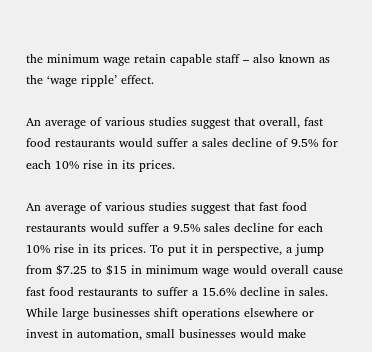the minimum wage retain capable staff – also known as the ‘wage ripple’ effect.

An average of various studies suggest that overall, fast food restaurants would suffer a sales decline of 9.5% for each 10% rise in its prices.

An average of various studies suggest that fast food restaurants would suffer a 9.5% sales decline for each 10% rise in its prices. To put it in perspective, a jump from $7.25 to $15 in minimum wage would overall cause fast food restaurants to suffer a 15.6% decline in sales. While large businesses shift operations elsewhere or invest in automation, small businesses would make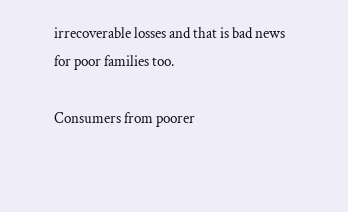irrecoverable losses and that is bad news for poor families too.

Consumers from poorer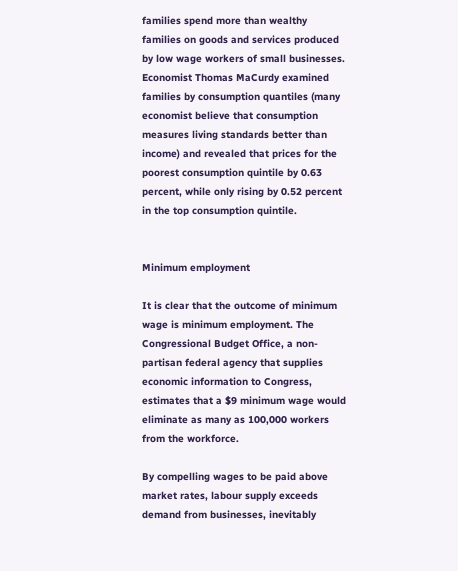families spend more than wealthy families on goods and services produced by low wage workers of small businesses. Economist Thomas MaCurdy examined families by consumption quantiles (many economist believe that consumption measures living standards better than income) and revealed that prices for the poorest consumption quintile by 0.63 percent, while only rising by 0.52 percent in the top consumption quintile.


Minimum employment

It is clear that the outcome of minimum wage is minimum employment. The Congressional Budget Office, a non-partisan federal agency that supplies economic information to Congress, estimates that a $9 minimum wage would eliminate as many as 100,000 workers from the workforce.

By compelling wages to be paid above market rates, labour supply exceeds demand from businesses, inevitably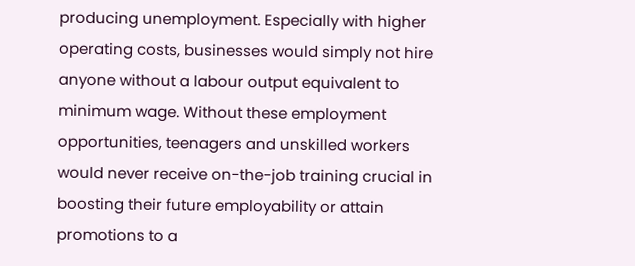producing unemployment. Especially with higher operating costs, businesses would simply not hire anyone without a labour output equivalent to minimum wage. Without these employment opportunities, teenagers and unskilled workers would never receive on-the-job training crucial in boosting their future employability or attain promotions to a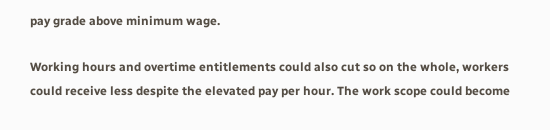pay grade above minimum wage.

Working hours and overtime entitlements could also cut so on the whole, workers could receive less despite the elevated pay per hour. The work scope could become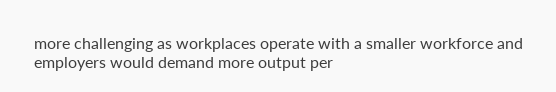more challenging as workplaces operate with a smaller workforce and employers would demand more output per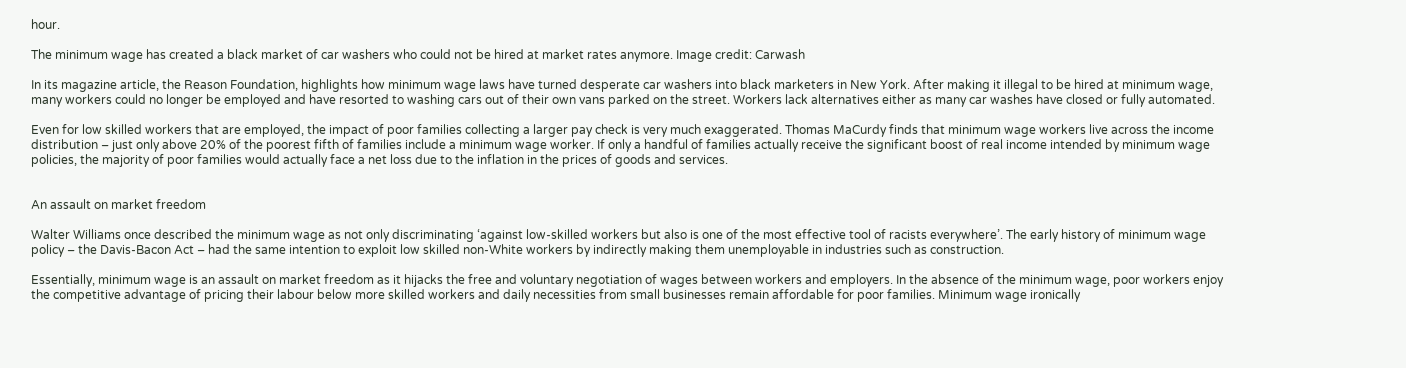hour.

The minimum wage has created a black market of car washers who could not be hired at market rates anymore. Image credit: Carwash

In its magazine article, the Reason Foundation, highlights how minimum wage laws have turned desperate car washers into black marketers in New York. After making it illegal to be hired at minimum wage, many workers could no longer be employed and have resorted to washing cars out of their own vans parked on the street. Workers lack alternatives either as many car washes have closed or fully automated.

Even for low skilled workers that are employed, the impact of poor families collecting a larger pay check is very much exaggerated. Thomas MaCurdy finds that minimum wage workers live across the income distribution – just only above 20% of the poorest fifth of families include a minimum wage worker. If only a handful of families actually receive the significant boost of real income intended by minimum wage policies, the majority of poor families would actually face a net loss due to the inflation in the prices of goods and services.


An assault on market freedom

Walter Williams once described the minimum wage as not only discriminating ‘against low-skilled workers but also is one of the most effective tool of racists everywhere’. The early history of minimum wage policy – the Davis-Bacon Act – had the same intention to exploit low skilled non-White workers by indirectly making them unemployable in industries such as construction.

Essentially, minimum wage is an assault on market freedom as it hijacks the free and voluntary negotiation of wages between workers and employers. In the absence of the minimum wage, poor workers enjoy the competitive advantage of pricing their labour below more skilled workers and daily necessities from small businesses remain affordable for poor families. Minimum wage ironically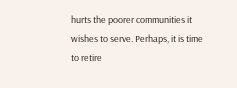hurts the poorer communities it wishes to serve. Perhaps, it is time to retire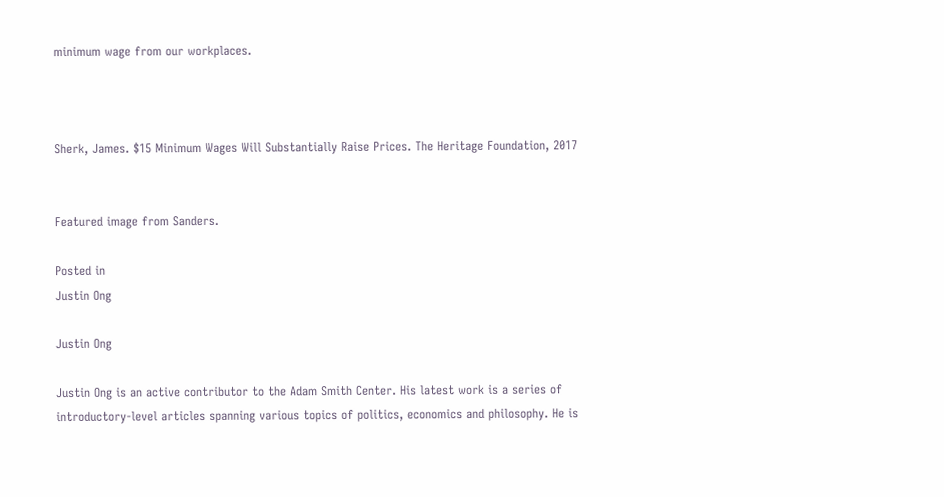minimum wage from our workplaces.



Sherk, James. $15 Minimum Wages Will Substantially Raise Prices. The Heritage Foundation, 2017


Featured image from Sanders.

Posted in
Justin Ong

Justin Ong

Justin Ong is an active contributor to the Adam Smith Center. His latest work is a series of introductory-level articles spanning various topics of politics, economics and philosophy. He is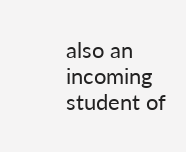also an incoming student of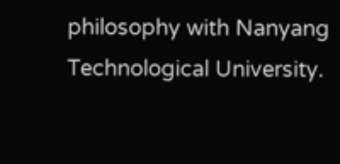philosophy with Nanyang Technological University.